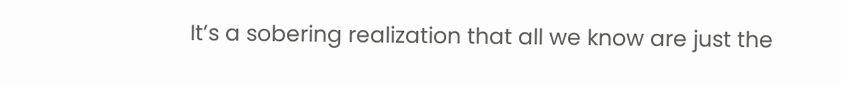It’s a sobering realization that all we know are just the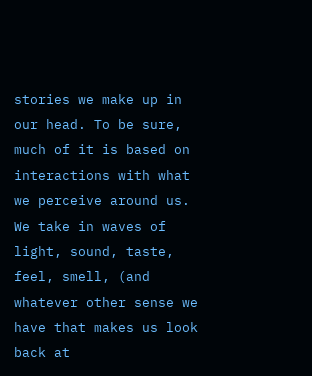stories we make up in our head. To be sure, much of it is based on interactions with what we perceive around us. We take in waves of light, sound, taste, feel, smell, (and whatever other sense we have that makes us look back at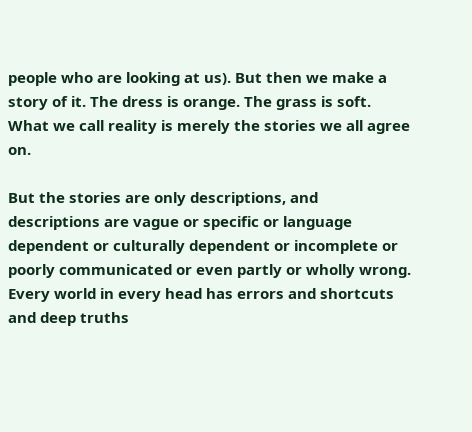people who are looking at us). But then we make a story of it. The dress is orange. The grass is soft. What we call reality is merely the stories we all agree on.

But the stories are only descriptions, and descriptions are vague or specific or language dependent or culturally dependent or incomplete or poorly communicated or even partly or wholly wrong. Every world in every head has errors and shortcuts and deep truths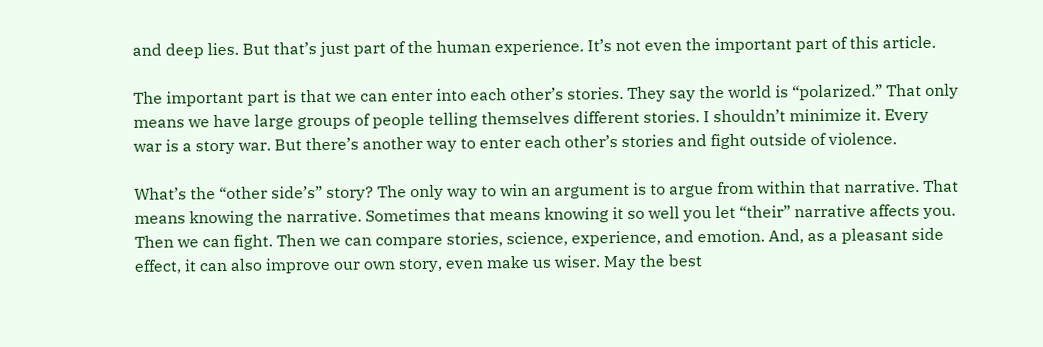and deep lies. But that’s just part of the human experience. It’s not even the important part of this article.

The important part is that we can enter into each other’s stories. They say the world is “polarized.” That only means we have large groups of people telling themselves different stories. I shouldn’t minimize it. Every war is a story war. But there’s another way to enter each other’s stories and fight outside of violence.

What’s the “other side’s” story? The only way to win an argument is to argue from within that narrative. That means knowing the narrative. Sometimes that means knowing it so well you let “their” narrative affects you. Then we can fight. Then we can compare stories, science, experience, and emotion. And, as a pleasant side effect, it can also improve our own story, even make us wiser. May the best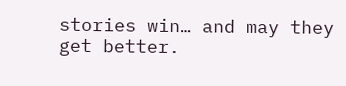stories win… and may they get better.